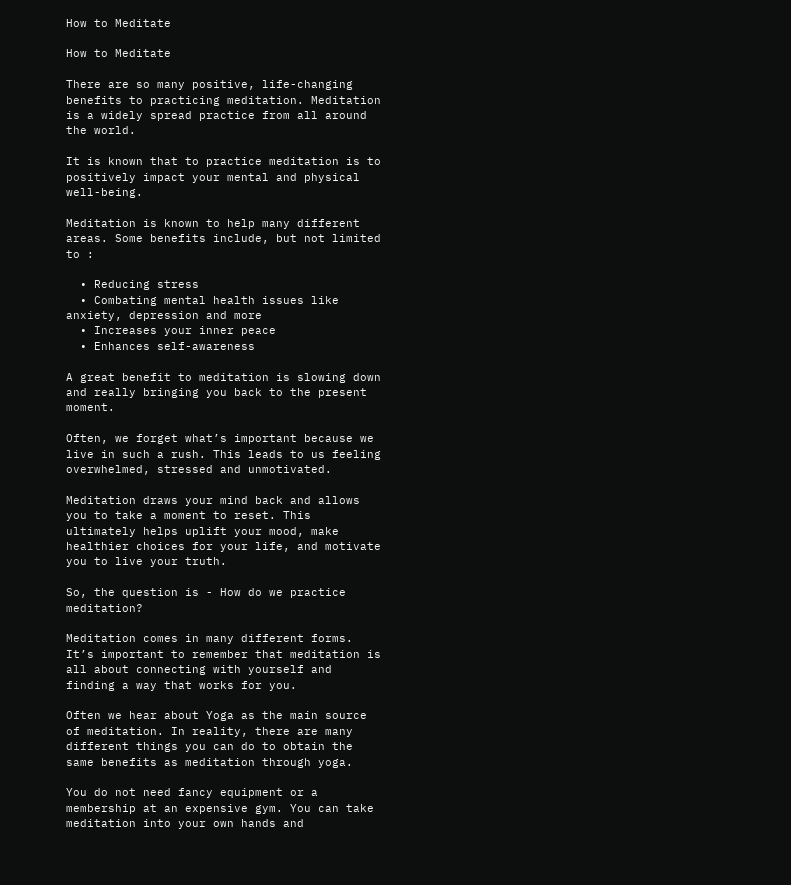How to Meditate

How to Meditate

There are so many positive, life-changing benefits to practicing meditation. Meditation is a widely spread practice from all around the world.

It is known that to practice meditation is to positively impact your mental and physical well-being.

Meditation is known to help many different areas. Some benefits include, but not limited to :

  • Reducing stress
  • Combating mental health issues like anxiety, depression and more
  • Increases your inner peace
  • Enhances self-awareness

A great benefit to meditation is slowing down and really bringing you back to the present moment.

Often, we forget what’s important because we live in such a rush. This leads to us feeling overwhelmed, stressed and unmotivated.

Meditation draws your mind back and allows you to take a moment to reset. This ultimately helps uplift your mood, make healthier choices for your life, and motivate you to live your truth.

So, the question is - How do we practice meditation?

Meditation comes in many different forms. It’s important to remember that meditation is all about connecting with yourself and finding a way that works for you.

Often we hear about Yoga as the main source of meditation. In reality, there are many different things you can do to obtain the same benefits as meditation through yoga.

You do not need fancy equipment or a membership at an expensive gym. You can take meditation into your own hands and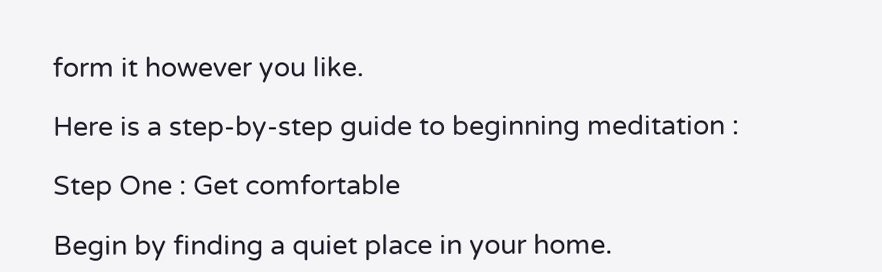form it however you like.

Here is a step-by-step guide to beginning meditation :

Step One : Get comfortable

Begin by finding a quiet place in your home.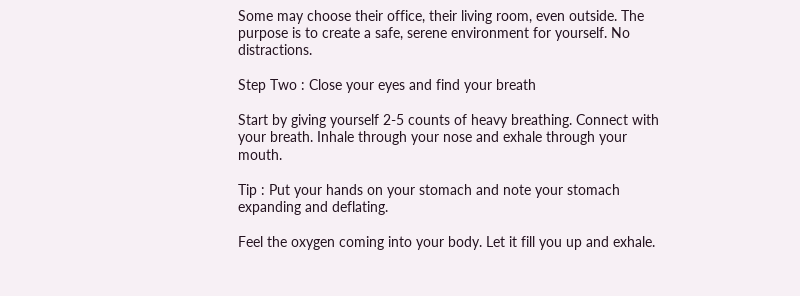Some may choose their office, their living room, even outside. The purpose is to create a safe, serene environment for yourself. No distractions.

Step Two : Close your eyes and find your breath

Start by giving yourself 2-5 counts of heavy breathing. Connect with your breath. Inhale through your nose and exhale through your mouth.

Tip : Put your hands on your stomach and note your stomach expanding and deflating.

Feel the oxygen coming into your body. Let it fill you up and exhale.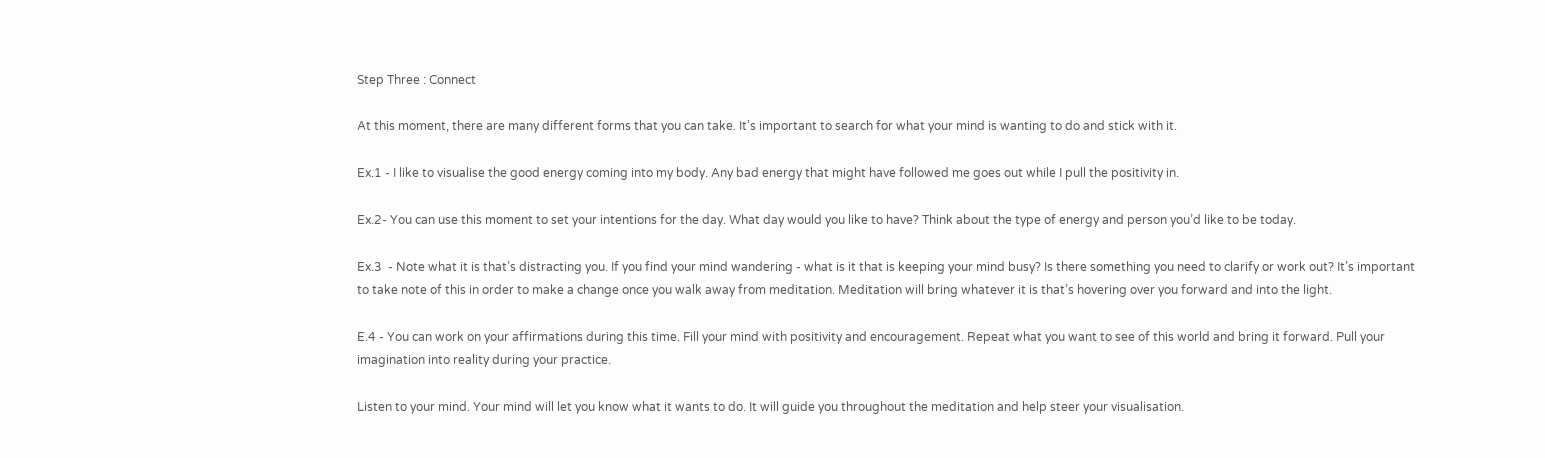Step Three : Connect

At this moment, there are many different forms that you can take. It’s important to search for what your mind is wanting to do and stick with it.

Ex.1 - I like to visualise the good energy coming into my body. Any bad energy that might have followed me goes out while I pull the positivity in.

Ex.2- You can use this moment to set your intentions for the day. What day would you like to have? Think about the type of energy and person you’d like to be today.

Ex.3  - Note what it is that’s distracting you. If you find your mind wandering - what is it that is keeping your mind busy? Is there something you need to clarify or work out? It’s important to take note of this in order to make a change once you walk away from meditation. Meditation will bring whatever it is that’s hovering over you forward and into the light.

E.4 - You can work on your affirmations during this time. Fill your mind with positivity and encouragement. Repeat what you want to see of this world and bring it forward. Pull your imagination into reality during your practice.

Listen to your mind. Your mind will let you know what it wants to do. It will guide you throughout the meditation and help steer your visualisation.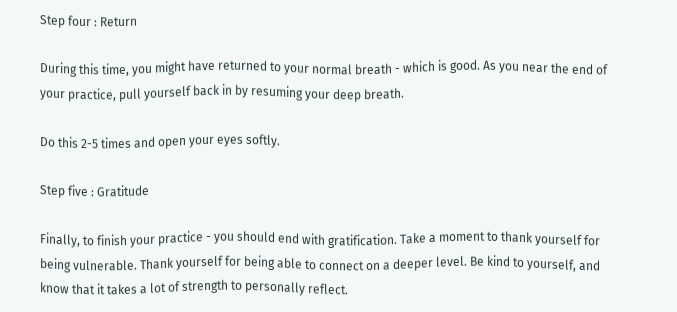Step four : Return

During this time, you might have returned to your normal breath - which is good. As you near the end of your practice, pull yourself back in by resuming your deep breath.

Do this 2-5 times and open your eyes softly.

Step five : Gratitude

Finally, to finish your practice - you should end with gratification. Take a moment to thank yourself for being vulnerable. Thank yourself for being able to connect on a deeper level. Be kind to yourself, and know that it takes a lot of strength to personally reflect.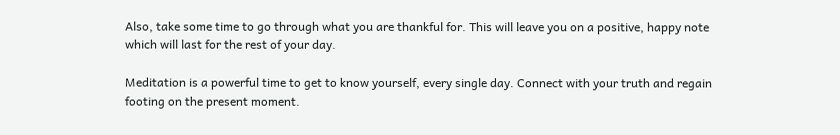Also, take some time to go through what you are thankful for. This will leave you on a positive, happy note which will last for the rest of your day.

Meditation is a powerful time to get to know yourself, every single day. Connect with your truth and regain footing on the present moment.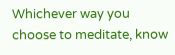Whichever way you choose to meditate, know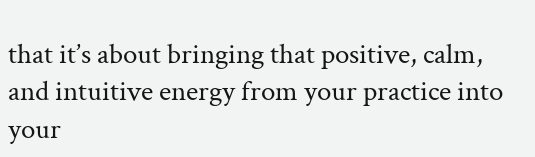that it’s about bringing that positive, calm, and intuitive energy from your practice into your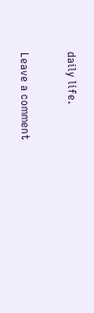daily life.

Leave a comment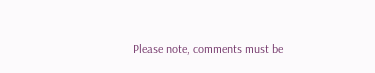Please note, comments must be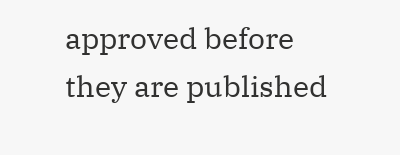approved before they are published